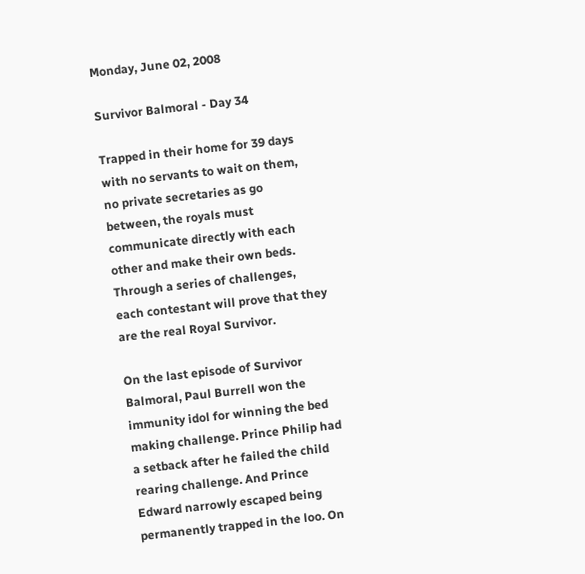Monday, June 02, 2008

Survivor Balmoral - Day 34

Trapped in their home for 39 days with no servants to wait on them, no private secretaries as go between, the royals must communicate directly with each other and make their own beds. Through a series of challenges, each contestant will prove that they are the real Royal Survivor.

On the last episode of Survivor Balmoral, Paul Burrell won the immunity idol for winning the bed making challenge. Prince Philip had a setback after he failed the child rearing challenge. And Prince Edward narrowly escaped being permanently trapped in the loo. On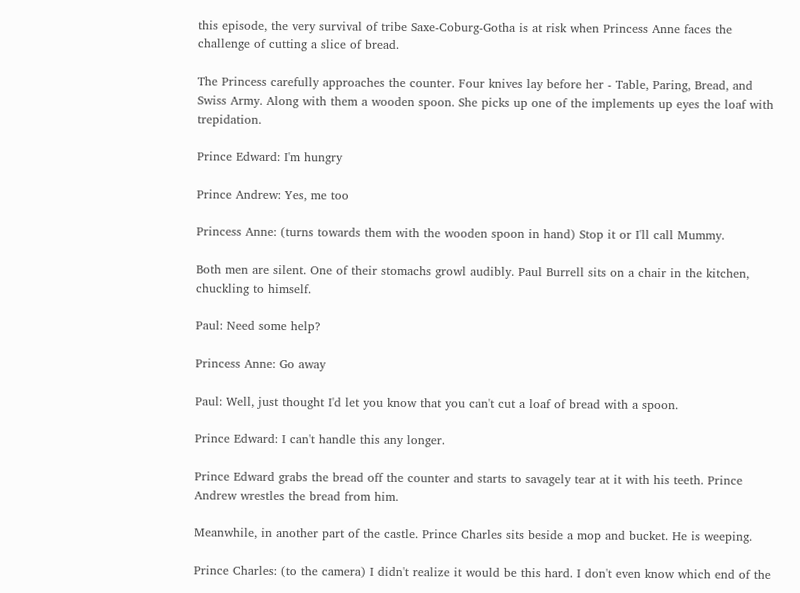this episode, the very survival of tribe Saxe-Coburg-Gotha is at risk when Princess Anne faces the challenge of cutting a slice of bread.

The Princess carefully approaches the counter. Four knives lay before her - Table, Paring, Bread, and Swiss Army. Along with them a wooden spoon. She picks up one of the implements up eyes the loaf with trepidation.

Prince Edward: I'm hungry

Prince Andrew: Yes, me too

Princess Anne: (turns towards them with the wooden spoon in hand) Stop it or I'll call Mummy.

Both men are silent. One of their stomachs growl audibly. Paul Burrell sits on a chair in the kitchen, chuckling to himself.

Paul: Need some help?

Princess Anne: Go away

Paul: Well, just thought I'd let you know that you can't cut a loaf of bread with a spoon.

Prince Edward: I can't handle this any longer.

Prince Edward grabs the bread off the counter and starts to savagely tear at it with his teeth. Prince Andrew wrestles the bread from him.

Meanwhile, in another part of the castle. Prince Charles sits beside a mop and bucket. He is weeping.

Prince Charles: (to the camera) I didn't realize it would be this hard. I don't even know which end of the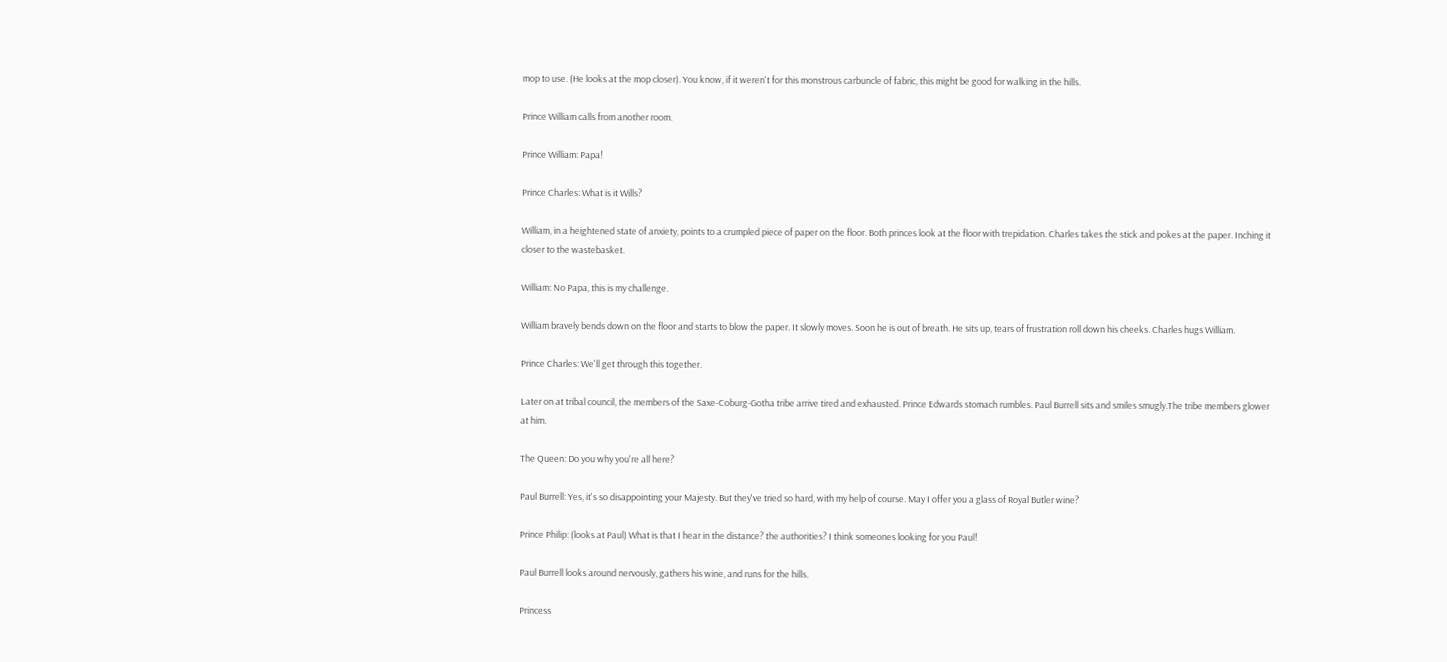mop to use. (He looks at the mop closer). You know, if it weren't for this monstrous carbuncle of fabric, this might be good for walking in the hills.

Prince William calls from another room.

Prince William: Papa!

Prince Charles: What is it Wills?

William, in a heightened state of anxiety, points to a crumpled piece of paper on the floor. Both princes look at the floor with trepidation. Charles takes the stick and pokes at the paper. Inching it closer to the wastebasket.

William: No Papa, this is my challenge.

William bravely bends down on the floor and starts to blow the paper. It slowly moves. Soon he is out of breath. He sits up, tears of frustration roll down his cheeks. Charles hugs William.

Prince Charles: We'll get through this together.

Later on at tribal council, the members of the Saxe-Coburg-Gotha tribe arrive tired and exhausted. Prince Edwards stomach rumbles. Paul Burrell sits and smiles smugly.The tribe members glower at him.

The Queen: Do you why you're all here?

Paul Burrell: Yes, it's so disappointing your Majesty. But they've tried so hard, with my help of course. May I offer you a glass of Royal Butler wine?

Prince Philip: (looks at Paul) What is that I hear in the distance? the authorities? I think someones looking for you Paul!

Paul Burrell looks around nervously, gathers his wine, and runs for the hills.

Princess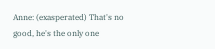Anne: (exasperated) That's no good, he's the only one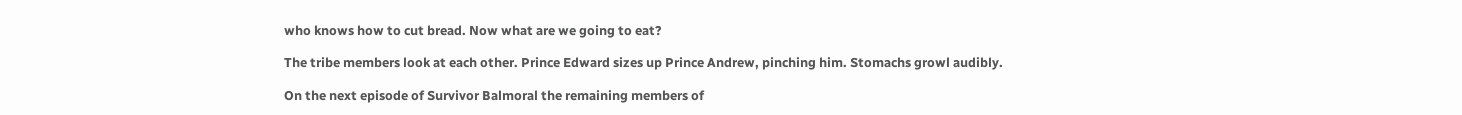who knows how to cut bread. Now what are we going to eat?

The tribe members look at each other. Prince Edward sizes up Prince Andrew, pinching him. Stomachs growl audibly.

On the next episode of Survivor Balmoral the remaining members of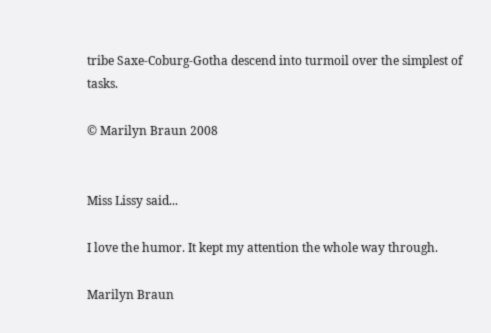tribe Saxe-Coburg-Gotha descend into turmoil over the simplest of tasks.

© Marilyn Braun 2008


Miss Lissy said...

I love the humor. It kept my attention the whole way through.

Marilyn Braun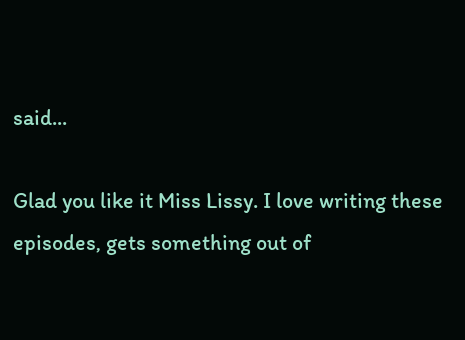said...

Glad you like it Miss Lissy. I love writing these episodes, gets something out of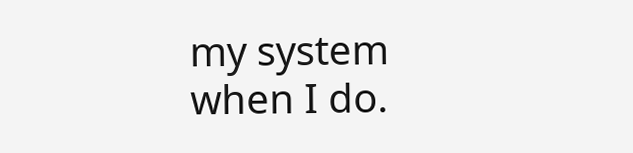my system when I do.